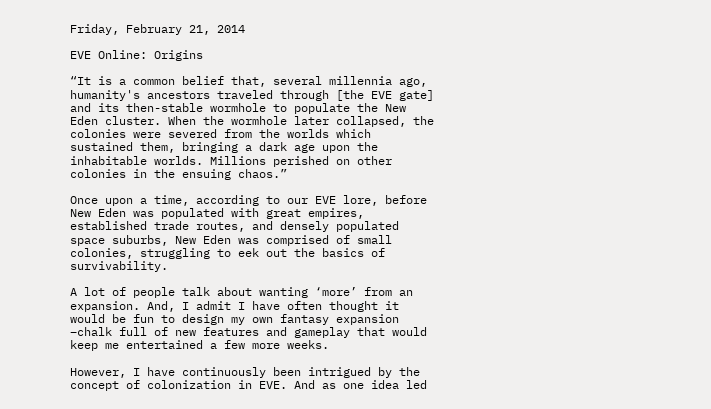Friday, February 21, 2014

EVE Online: Origins

“It is a common belief that, several millennia ago, humanity's ancestors traveled through [the EVE gate] and its then-stable wormhole to populate the New Eden cluster. When the wormhole later collapsed, the colonies were severed from the worlds which sustained them, bringing a dark age upon the inhabitable worlds. Millions perished on other colonies in the ensuing chaos.”

Once upon a time, according to our EVE lore, before New Eden was populated with great empires, established trade routes, and densely populated space suburbs, New Eden was comprised of small colonies, struggling to eek out the basics of survivability.

A lot of people talk about wanting ‘more’ from an expansion. And, I admit I have often thought it would be fun to design my own fantasy expansion –chalk full of new features and gameplay that would keep me entertained a few more weeks.

However, I have continuously been intrigued by the concept of colonization in EVE. And as one idea led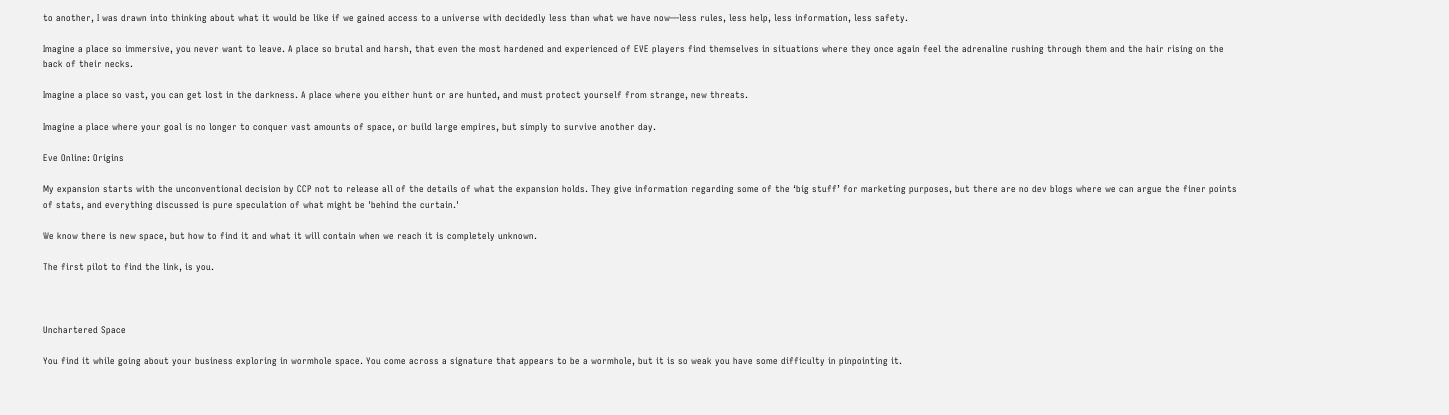to another, I was drawn into thinking about what it would be like if we gained access to a universe with decidedly less than what we have now—less rules, less help, less information, less safety.

Imagine a place so immersive, you never want to leave. A place so brutal and harsh, that even the most hardened and experienced of EVE players find themselves in situations where they once again feel the adrenaline rushing through them and the hair rising on the back of their necks.

Imagine a place so vast, you can get lost in the darkness. A place where you either hunt or are hunted, and must protect yourself from strange, new threats.

Imagine a place where your goal is no longer to conquer vast amounts of space, or build large empires, but simply to survive another day.

Eve Online: Origins

My expansion starts with the unconventional decision by CCP not to release all of the details of what the expansion holds. They give information regarding some of the ‘big stuff’ for marketing purposes, but there are no dev blogs where we can argue the finer points of stats, and everything discussed is pure speculation of what might be 'behind the curtain.'

We know there is new space, but how to find it and what it will contain when we reach it is completely unknown.

The first pilot to find the link, is you.



Unchartered Space

You find it while going about your business exploring in wormhole space. You come across a signature that appears to be a wormhole, but it is so weak you have some difficulty in pinpointing it.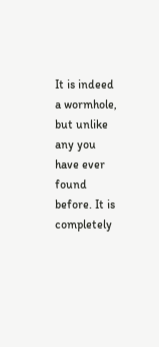It is indeed a wormhole, but unlike any you have ever found before. It is completely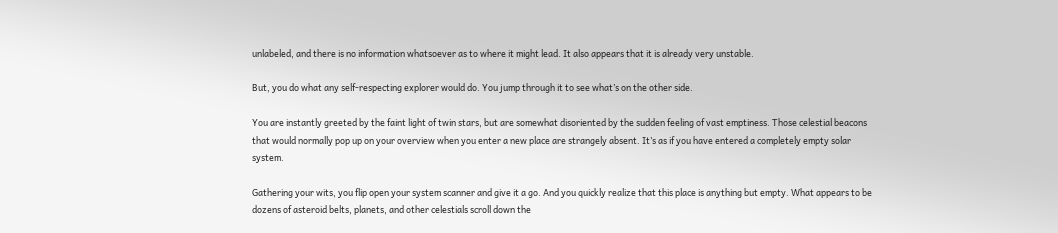unlabeled, and there is no information whatsoever as to where it might lead. It also appears that it is already very unstable.

But, you do what any self-respecting explorer would do. You jump through it to see what’s on the other side.

You are instantly greeted by the faint light of twin stars, but are somewhat disoriented by the sudden feeling of vast emptiness. Those celestial beacons that would normally pop up on your overview when you enter a new place are strangely absent. It’s as if you have entered a completely empty solar system.

Gathering your wits, you flip open your system scanner and give it a go. And you quickly realize that this place is anything but empty. What appears to be dozens of asteroid belts, planets, and other celestials scroll down the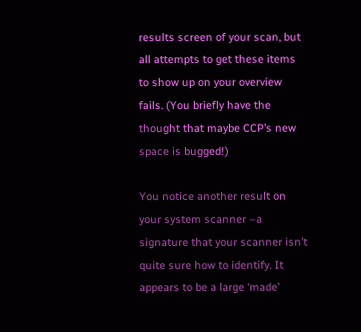results screen of your scan, but all attempts to get these items to show up on your overview fails. (You briefly have the thought that maybe CCP’s new space is bugged!)

You notice another result on your system scanner –a signature that your scanner isn’t quite sure how to identify. It appears to be a large ‘made’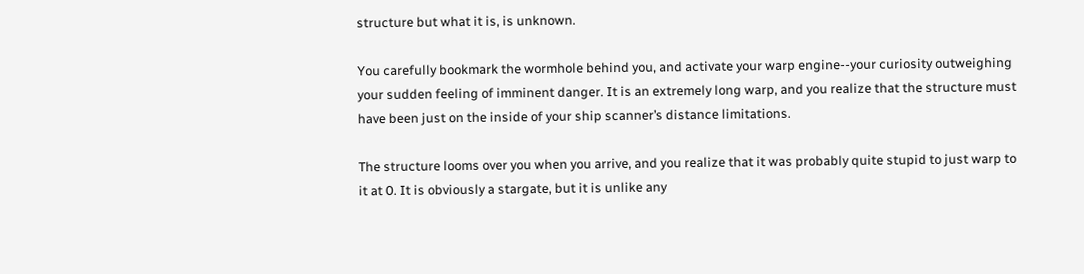structure but what it is, is unknown.

You carefully bookmark the wormhole behind you, and activate your warp engine--your curiosity outweighing your sudden feeling of imminent danger. It is an extremely long warp, and you realize that the structure must have been just on the inside of your ship scanner’s distance limitations.

The structure looms over you when you arrive, and you realize that it was probably quite stupid to just warp to it at 0. It is obviously a stargate, but it is unlike any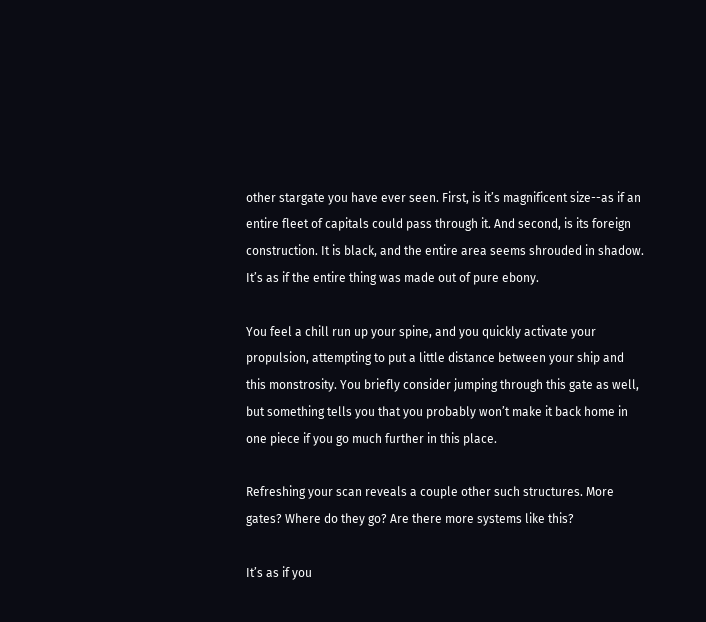other stargate you have ever seen. First, is it’s magnificent size--as if an entire fleet of capitals could pass through it. And second, is its foreign construction. It is black, and the entire area seems shrouded in shadow. It’s as if the entire thing was made out of pure ebony.

You feel a chill run up your spine, and you quickly activate your propulsion, attempting to put a little distance between your ship and this monstrosity. You briefly consider jumping through this gate as well, but something tells you that you probably won’t make it back home in one piece if you go much further in this place.

Refreshing your scan reveals a couple other such structures. More gates? Where do they go? Are there more systems like this?

It’s as if you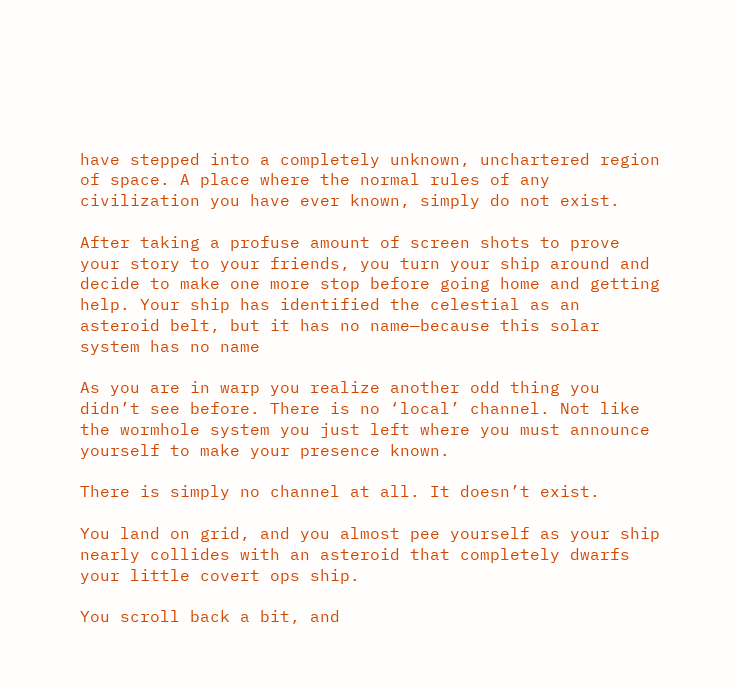have stepped into a completely unknown, unchartered region of space. A place where the normal rules of any civilization you have ever known, simply do not exist.

After taking a profuse amount of screen shots to prove your story to your friends, you turn your ship around and decide to make one more stop before going home and getting help. Your ship has identified the celestial as an asteroid belt, but it has no name—because this solar system has no name

As you are in warp you realize another odd thing you didn’t see before. There is no ‘local’ channel. Not like the wormhole system you just left where you must announce yourself to make your presence known.

There is simply no channel at all. It doesn’t exist.

You land on grid, and you almost pee yourself as your ship nearly collides with an asteroid that completely dwarfs your little covert ops ship.

You scroll back a bit, and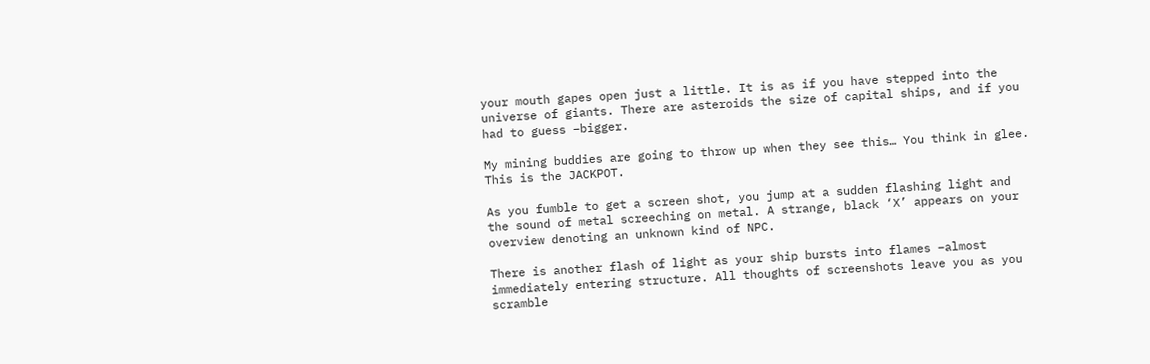your mouth gapes open just a little. It is as if you have stepped into the universe of giants. There are asteroids the size of capital ships, and if you had to guess –bigger.

My mining buddies are going to throw up when they see this… You think in glee. This is the JACKPOT.

As you fumble to get a screen shot, you jump at a sudden flashing light and the sound of metal screeching on metal. A strange, black ‘X’ appears on your overview denoting an unknown kind of NPC.

There is another flash of light as your ship bursts into flames –almost immediately entering structure. All thoughts of screenshots leave you as you scramble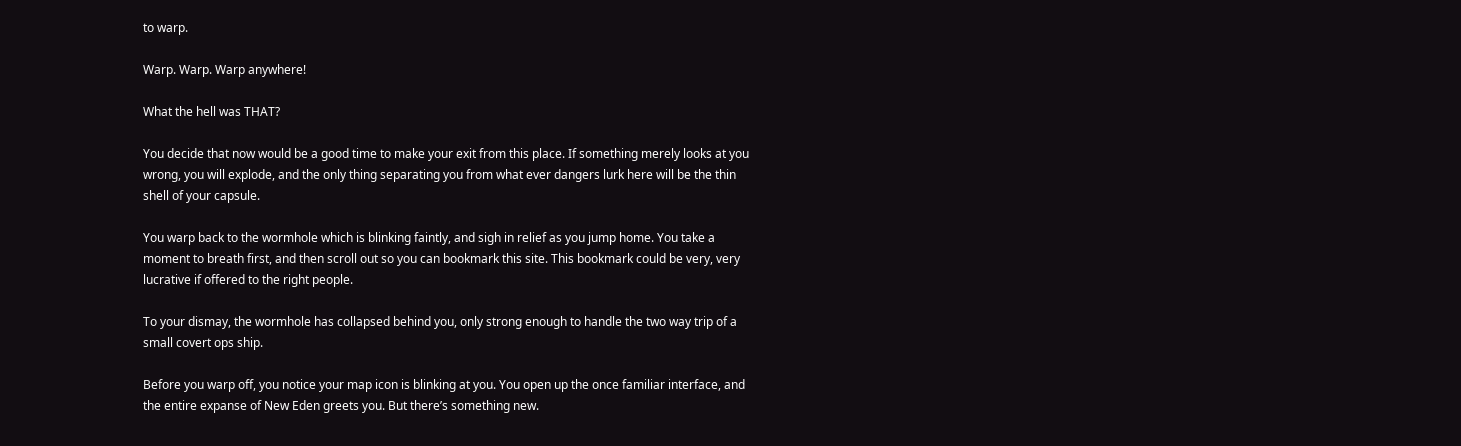to warp.

Warp. Warp. Warp anywhere!

What the hell was THAT?

You decide that now would be a good time to make your exit from this place. If something merely looks at you wrong, you will explode, and the only thing separating you from what ever dangers lurk here will be the thin shell of your capsule.

You warp back to the wormhole which is blinking faintly, and sigh in relief as you jump home. You take a moment to breath first, and then scroll out so you can bookmark this site. This bookmark could be very, very lucrative if offered to the right people.

To your dismay, the wormhole has collapsed behind you, only strong enough to handle the two way trip of a small covert ops ship.

Before you warp off, you notice your map icon is blinking at you. You open up the once familiar interface, and the entire expanse of New Eden greets you. But there’s something new.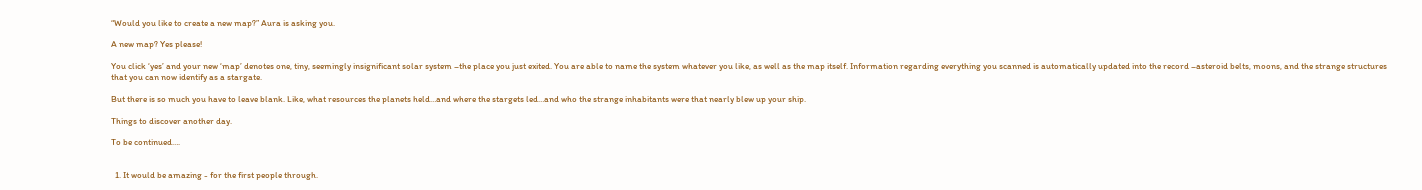“Would you like to create a new map?” Aura is asking you.

A new map? Yes please!

You click ‘yes’ and your new ‘map’ denotes one, tiny, seemingly insignificant solar system –the place you just exited. You are able to name the system whatever you like, as well as the map itself. Information regarding everything you scanned is automatically updated into the record –asteroid belts, moons, and the strange structures that you can now identify as a stargate.

But there is so much you have to leave blank. Like, what resources the planets held…and where the stargets led…and who the strange inhabitants were that nearly blew up your ship.

Things to discover another day.

To be continued….


  1. It would be amazing - for the first people through.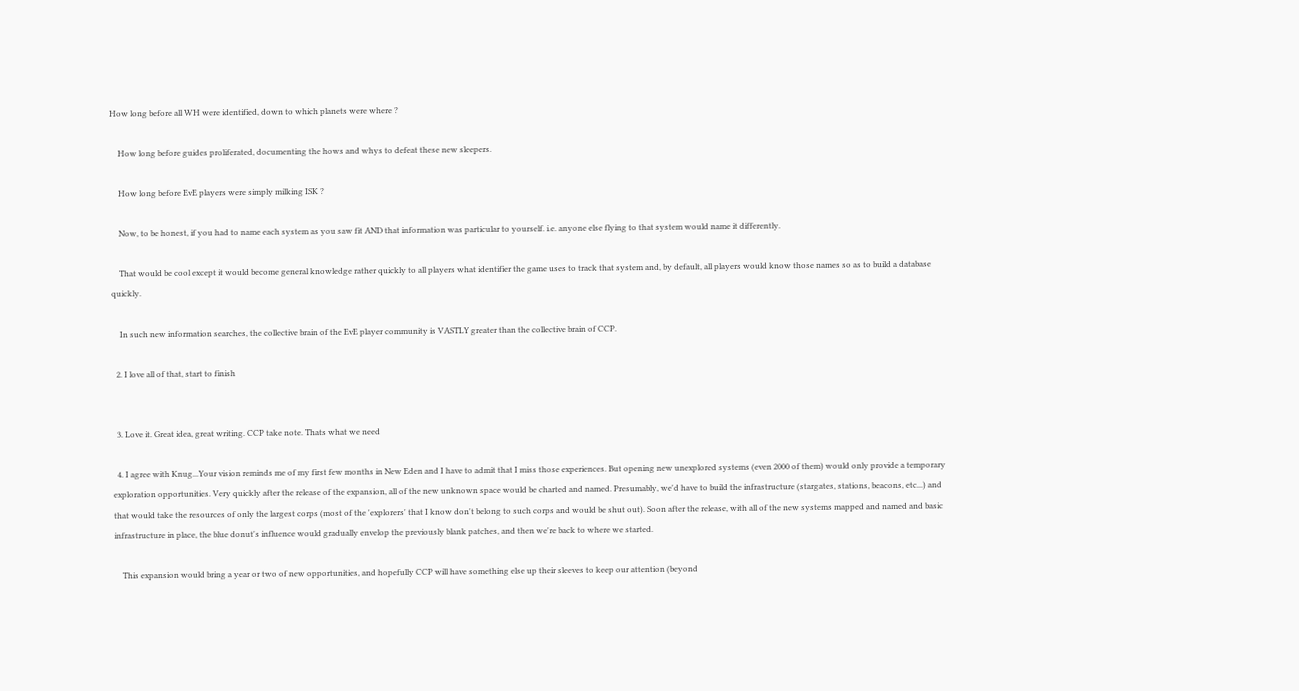How long before all WH were identified, down to which planets were where ?

    How long before guides proliferated, documenting the hows and whys to defeat these new sleepers.

    How long before EvE players were simply milking ISK ?

    Now, to be honest, if you had to name each system as you saw fit AND that information was particular to yourself. i.e. anyone else flying to that system would name it differently.

    That would be cool except it would become general knowledge rather quickly to all players what identifier the game uses to track that system and, by default, all players would know those names so as to build a database quickly.

    In such new information searches, the collective brain of the EvE player community is VASTLY greater than the collective brain of CCP.

  2. I love all of that, start to finish


  3. Love it. Great idea, great writing. CCP take note. Thats what we need

  4. I agree with Knug...Your vision reminds me of my first few months in New Eden and I have to admit that I miss those experiences. But opening new unexplored systems (even 2000 of them) would only provide a temporary exploration opportunities. Very quickly after the release of the expansion, all of the new unknown space would be charted and named. Presumably, we'd have to build the infrastructure (stargates, stations, beacons, etc...) and that would take the resources of only the largest corps (most of the 'explorers' that I know don't belong to such corps and would be shut out). Soon after the release, with all of the new systems mapped and named and basic infrastructure in place, the blue donut's influence would gradually envelop the previously blank patches, and then we're back to where we started.

    This expansion would bring a year or two of new opportunities, and hopefully CCP will have something else up their sleeves to keep our attention (beyond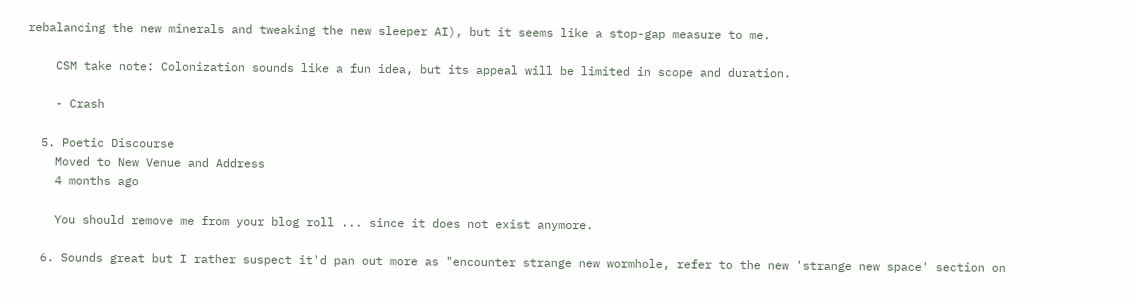rebalancing the new minerals and tweaking the new sleeper AI), but it seems like a stop-gap measure to me.

    CSM take note: Colonization sounds like a fun idea, but its appeal will be limited in scope and duration.

    - Crash

  5. Poetic Discourse
    Moved to New Venue and Address
    4 months ago

    You should remove me from your blog roll ... since it does not exist anymore.

  6. Sounds great but I rather suspect it'd pan out more as "encounter strange new wormhole, refer to the new 'strange new space' section on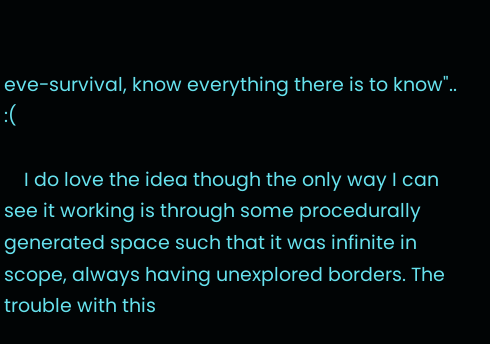eve-survival, know everything there is to know".. :(

    I do love the idea though the only way I can see it working is through some procedurally generated space such that it was infinite in scope, always having unexplored borders. The trouble with this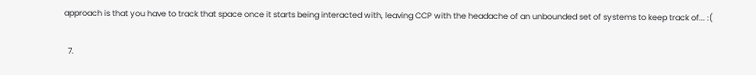approach is that you have to track that space once it starts being interacted with, leaving CCP with the headache of an unbounded set of systems to keep track of... :(

  7.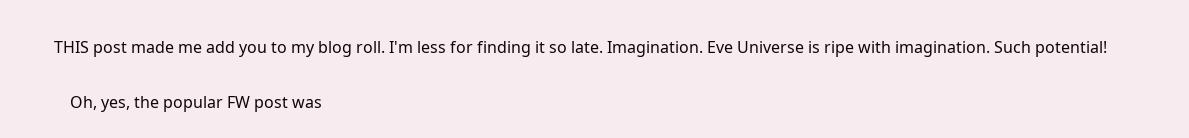THIS post made me add you to my blog roll. I'm less for finding it so late. Imagination. Eve Universe is ripe with imagination. Such potential!

    Oh, yes, the popular FW post was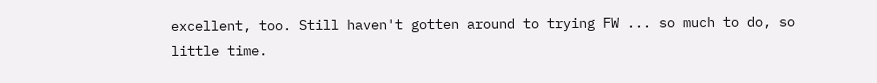excellent, too. Still haven't gotten around to trying FW ... so much to do, so little time.